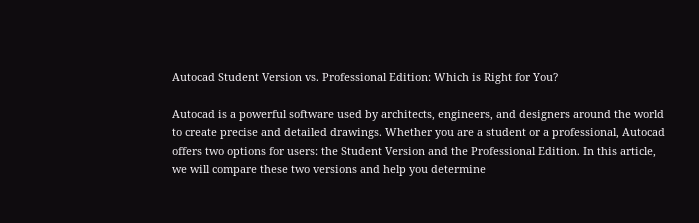Autocad Student Version vs. Professional Edition: Which is Right for You?

Autocad is a powerful software used by architects, engineers, and designers around the world to create precise and detailed drawings. Whether you are a student or a professional, Autocad offers two options for users: the Student Version and the Professional Edition. In this article, we will compare these two versions and help you determine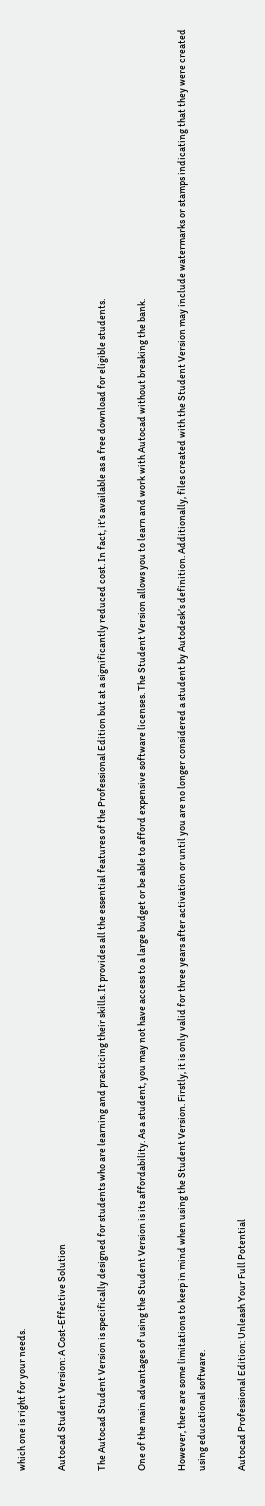which one is right for your needs.

Autocad Student Version: A Cost-Effective Solution

The Autocad Student Version is specifically designed for students who are learning and practicing their skills. It provides all the essential features of the Professional Edition but at a significantly reduced cost. In fact, it’s available as a free download for eligible students.

One of the main advantages of using the Student Version is its affordability. As a student, you may not have access to a large budget or be able to afford expensive software licenses. The Student Version allows you to learn and work with Autocad without breaking the bank.

However, there are some limitations to keep in mind when using the Student Version. Firstly, it is only valid for three years after activation or until you are no longer considered a student by Autodesk’s definition. Additionally, files created with the Student Version may include watermarks or stamps indicating that they were created using educational software.

Autocad Professional Edition: Unleash Your Full Potential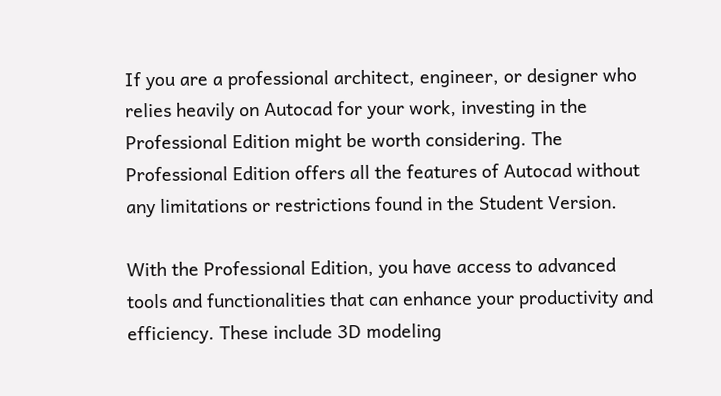If you are a professional architect, engineer, or designer who relies heavily on Autocad for your work, investing in the Professional Edition might be worth considering. The Professional Edition offers all the features of Autocad without any limitations or restrictions found in the Student Version.

With the Professional Edition, you have access to advanced tools and functionalities that can enhance your productivity and efficiency. These include 3D modeling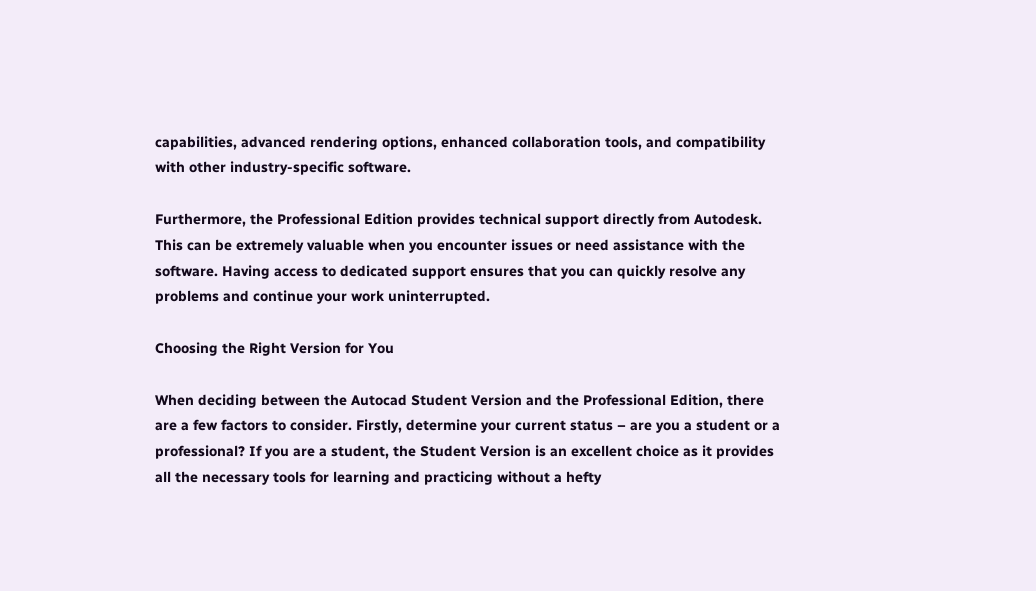capabilities, advanced rendering options, enhanced collaboration tools, and compatibility with other industry-specific software.

Furthermore, the Professional Edition provides technical support directly from Autodesk. This can be extremely valuable when you encounter issues or need assistance with the software. Having access to dedicated support ensures that you can quickly resolve any problems and continue your work uninterrupted.

Choosing the Right Version for You

When deciding between the Autocad Student Version and the Professional Edition, there are a few factors to consider. Firstly, determine your current status – are you a student or a professional? If you are a student, the Student Version is an excellent choice as it provides all the necessary tools for learning and practicing without a hefty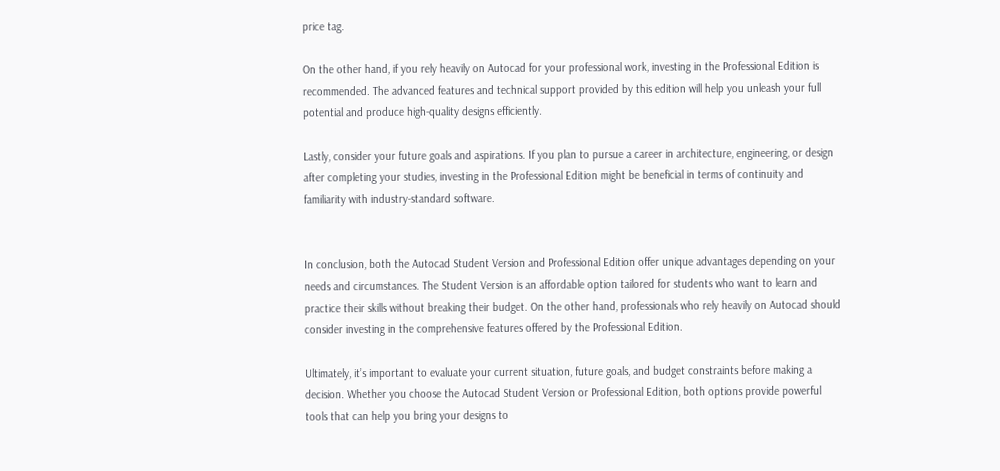price tag.

On the other hand, if you rely heavily on Autocad for your professional work, investing in the Professional Edition is recommended. The advanced features and technical support provided by this edition will help you unleash your full potential and produce high-quality designs efficiently.

Lastly, consider your future goals and aspirations. If you plan to pursue a career in architecture, engineering, or design after completing your studies, investing in the Professional Edition might be beneficial in terms of continuity and familiarity with industry-standard software.


In conclusion, both the Autocad Student Version and Professional Edition offer unique advantages depending on your needs and circumstances. The Student Version is an affordable option tailored for students who want to learn and practice their skills without breaking their budget. On the other hand, professionals who rely heavily on Autocad should consider investing in the comprehensive features offered by the Professional Edition.

Ultimately, it’s important to evaluate your current situation, future goals, and budget constraints before making a decision. Whether you choose the Autocad Student Version or Professional Edition, both options provide powerful tools that can help you bring your designs to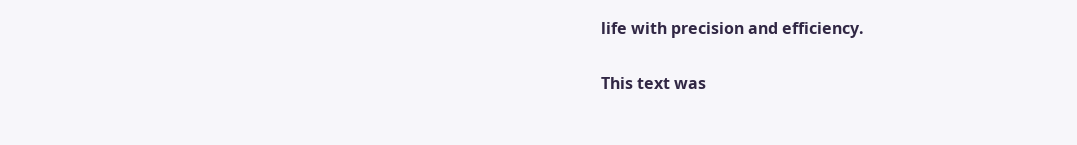life with precision and efficiency.

This text was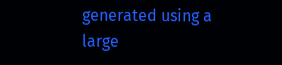generated using a large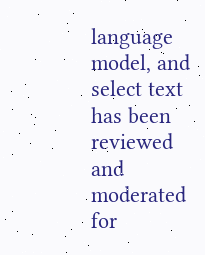language model, and select text has been reviewed and moderated for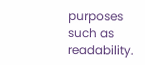purposes such as readability.